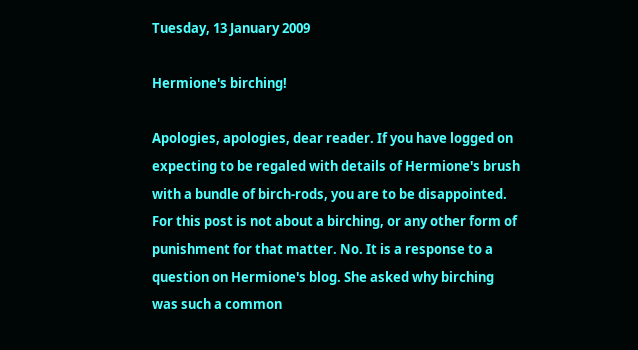Tuesday, 13 January 2009

Hermione's birching!

Apologies, apologies, dear reader. If you have logged on expecting to be regaled with details of Hermione's brush with a bundle of birch-rods, you are to be disappointed. For this post is not about a birching, or any other form of punishment for that matter. No. It is a response to a question on Hermione's blog. She asked why birching was such a common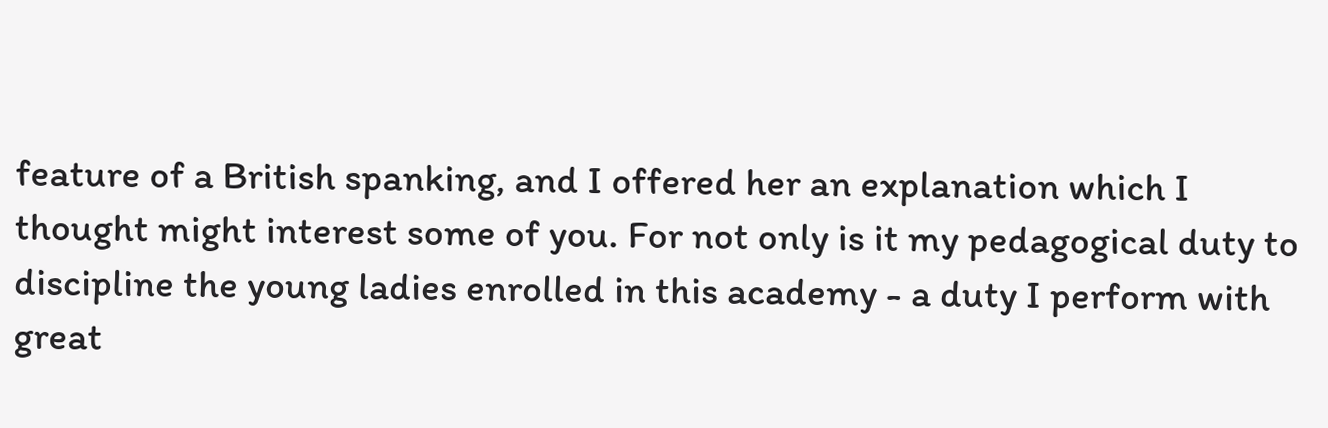feature of a British spanking, and I offered her an explanation which I thought might interest some of you. For not only is it my pedagogical duty to discipline the young ladies enrolled in this academy - a duty I perform with great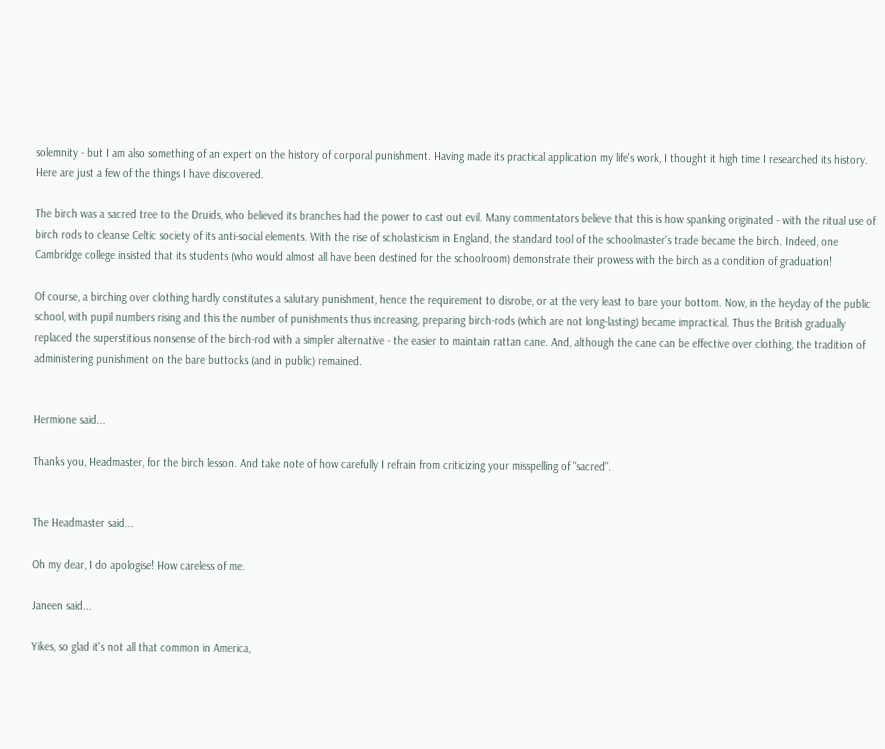solemnity - but I am also something of an expert on the history of corporal punishment. Having made its practical application my life's work, I thought it high time I researched its history. Here are just a few of the things I have discovered.

The birch was a sacred tree to the Druids, who believed its branches had the power to cast out evil. Many commentators believe that this is how spanking originated - with the ritual use of birch rods to cleanse Celtic society of its anti-social elements. With the rise of scholasticism in England, the standard tool of the schoolmaster's trade became the birch. Indeed, one Cambridge college insisted that its students (who would almost all have been destined for the schoolroom) demonstrate their prowess with the birch as a condition of graduation!

Of course, a birching over clothing hardly constitutes a salutary punishment, hence the requirement to disrobe, or at the very least to bare your bottom. Now, in the heyday of the public school, with pupil numbers rising and this the number of punishments thus increasing, preparing birch-rods (which are not long-lasting) became impractical. Thus the British gradually replaced the superstitious nonsense of the birch-rod with a simpler alternative - the easier to maintain rattan cane. And, although the cane can be effective over clothing, the tradition of administering punishment on the bare buttocks (and in public) remained.


Hermione said...

Thanks you, Headmaster, for the birch lesson. And take note of how carefully I refrain from criticizing your misspelling of "sacred".


The Headmaster said...

Oh my dear, I do apologise! How careless of me.

Janeen said...

Yikes, so glad it's not all that common in America,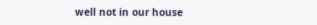well not in our house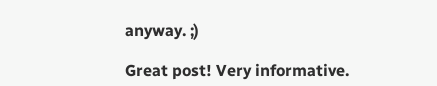anyway. ;)

Great post! Very informative.